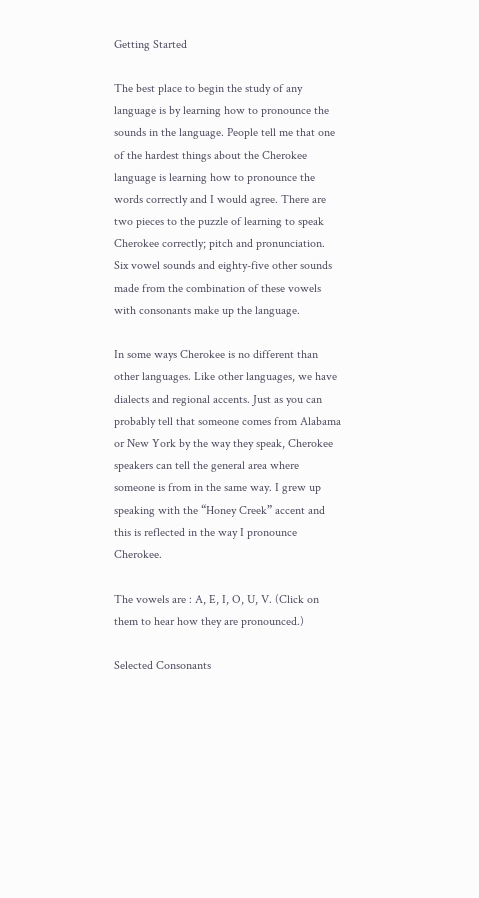Getting Started

The best place to begin the study of any language is by learning how to pronounce the sounds in the language. People tell me that one of the hardest things about the Cherokee language is learning how to pronounce the words correctly and I would agree. There are two pieces to the puzzle of learning to speak Cherokee correctly; pitch and pronunciation. Six vowel sounds and eighty-five other sounds made from the combination of these vowels with consonants make up the language.

In some ways Cherokee is no different than other languages. Like other languages, we have dialects and regional accents. Just as you can probably tell that someone comes from Alabama or New York by the way they speak, Cherokee speakers can tell the general area where someone is from in the same way. I grew up speaking with the “Honey Creek” accent and this is reflected in the way I pronounce Cherokee.

The vowels are : A, E, I, O, U, V. (Click on them to hear how they are pronounced.)

Selected Consonants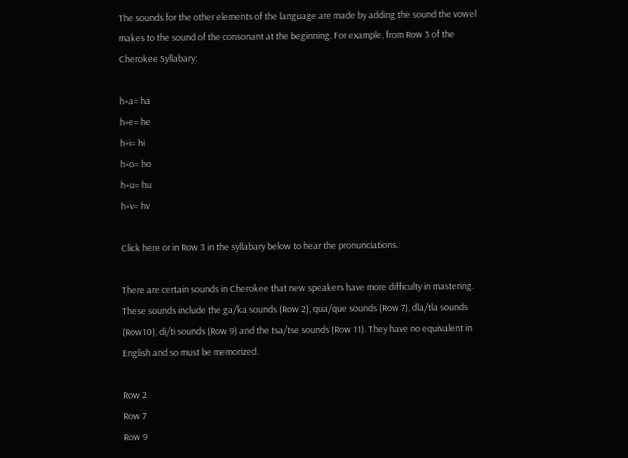The sounds for the other elements of the language are made by adding the sound the vowel makes to the sound of the consonant at the beginning. For example, from Row 3 of the Cherokee Syllabary:

h+a= ha
h+e= he
h+i= hi
h+o= ho
h+u= hu
h+v= hv

Click here or in Row 3 in the syllabary below to hear the pronunciations.

There are certain sounds in Cherokee that new speakers have more difficulty in mastering. These sounds include the ga/ka sounds (Row 2), qua/que sounds (Row 7), dla/tla sounds (Row10), di/ti sounds (Row 9) and the tsa/tse sounds (Row 11). They have no equivalent in English and so must be memorized.

Row 2
Row 7
Row 9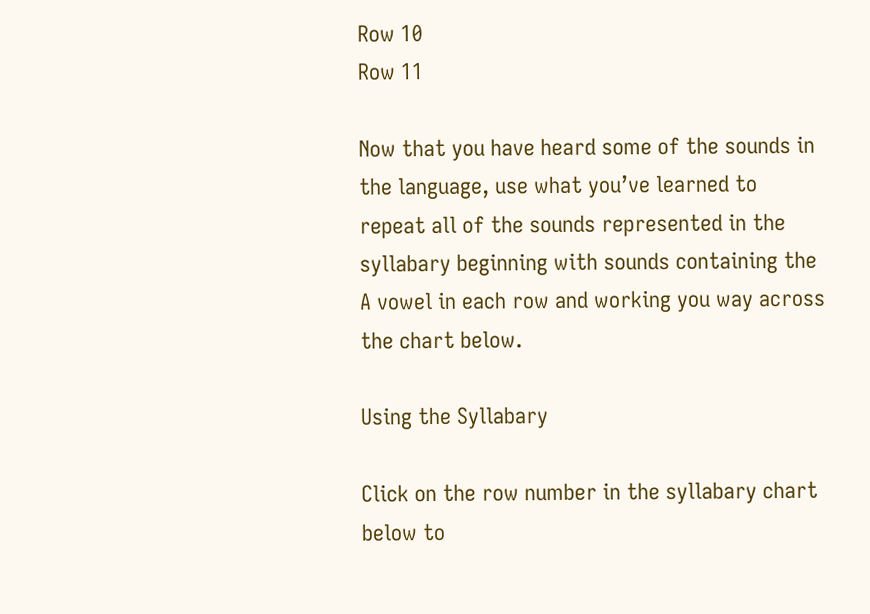Row 10
Row 11

Now that you have heard some of the sounds in the language, use what you’ve learned to repeat all of the sounds represented in the syllabary beginning with sounds containing the A vowel in each row and working you way across the chart below.

Using the Syllabary

Click on the row number in the syllabary chart below to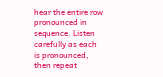hear the entire row pronounced in sequence. Listen carefully as each is pronounced, then repeat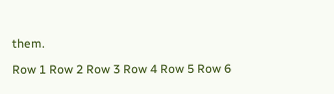them.

Row 1 Row 2 Row 3 Row 4 Row 5 Row 6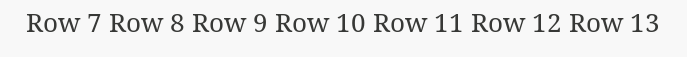Row 7 Row 8 Row 9 Row 10 Row 11 Row 12 Row 13